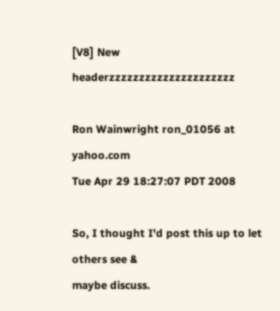[V8] New headerzzzzzzzzzzzzzzzzzzzzz

Ron Wainwright ron_01056 at yahoo.com
Tue Apr 29 18:27:07 PDT 2008

So, I thought I'd post this up to let others see &
maybe discuss.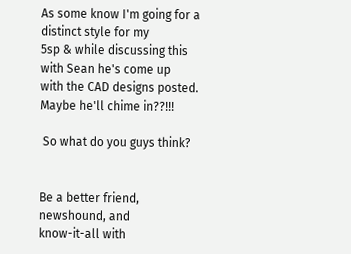As some know I'm going for a distinct style for my
5sp & while discussing this with Sean he's come up
with the CAD designs posted. Maybe he'll chime in??!!!

 So what do you guys think?


Be a better friend, newshound, and
know-it-all with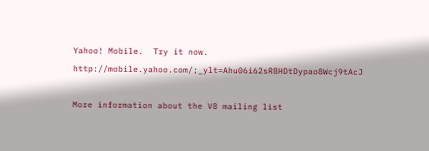Yahoo! Mobile.  Try it now.  http://mobile.yahoo.com/;_ylt=Ahu06i62sR8HDtDypao8Wcj9tAcJ

More information about the V8 mailing list